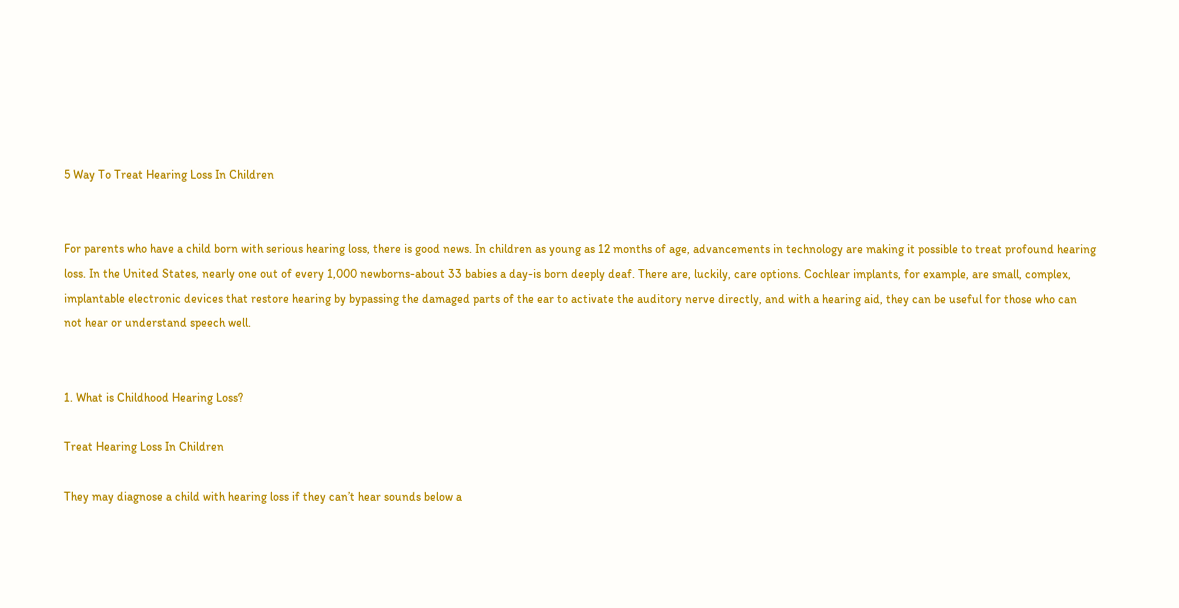5 Way To Treat Hearing Loss In Children


For parents who have a child born with serious hearing loss, there is good news. In children as young as 12 months of age, advancements in technology are making it possible to treat profound hearing loss. In the United States, nearly one out of every 1,000 newborns-about 33 babies a day-is born deeply deaf. There are, luckily, care options. Cochlear implants, for example, are small, complex, implantable electronic devices that restore hearing by bypassing the damaged parts of the ear to activate the auditory nerve directly, and with a hearing aid, they can be useful for those who can not hear or understand speech well.


1. What is Childhood Hearing Loss?

Treat Hearing Loss In Children

They may diagnose a child with hearing loss if they can’t hear sounds below a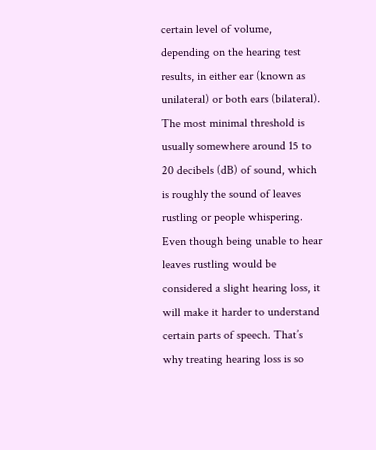certain level of volume, depending on the hearing test results, in either ear (known as unilateral) or both ears (bilateral). The most minimal threshold is usually somewhere around 15 to 20 decibels (dB) of sound, which is roughly the sound of leaves rustling or people whispering. Even though being unable to hear leaves rustling would be considered a slight hearing loss, it will make it harder to understand certain parts of speech. That’s why treating hearing loss is so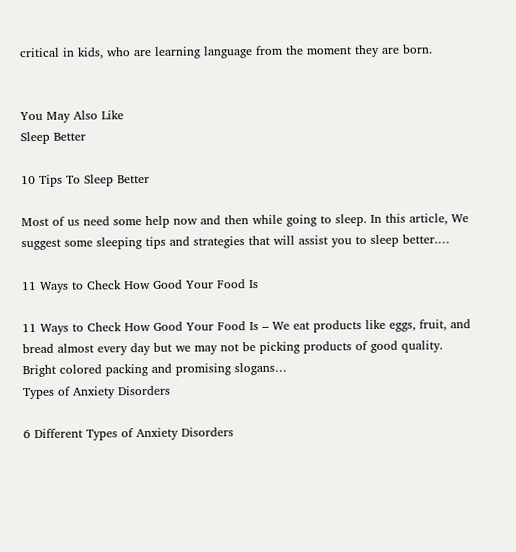critical in kids, who are learning language from the moment they are born.


You May Also Like
Sleep Better

10 Tips To Sleep Better

Most of us need some help now and then while going to sleep. In this article, We suggest some sleeping tips and strategies that will assist you to sleep better.…

11 Ways to Check How Good Your Food Is

11 Ways to Check How Good Your Food Is – We eat products like eggs, fruit, and bread almost every day but we may not be picking products of good quality. Bright colored packing and promising slogans…
Types of Anxiety Disorders

6 Different Types of Anxiety Disorders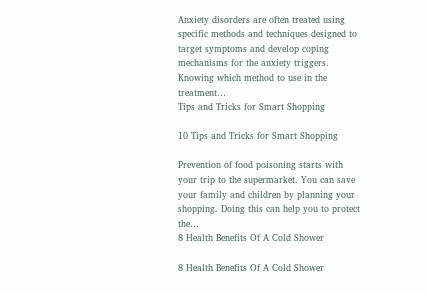Anxiety disorders are often treated using specific methods and techniques designed to target symptoms and develop coping mechanisms for the anxiety triggers. Knowing which method to use in the treatment…
Tips and Tricks for Smart Shopping

10 Tips and Tricks for Smart Shopping

Prevention of food poisoning starts with your trip to the supermarket. You can save your family and children by planning your shopping. Doing this can help you to protect the…
8 Health Benefits Of A Cold Shower

8 Health Benefits Of A Cold Shower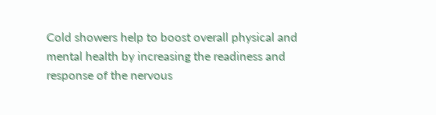Cold showers help to boost overall physical and mental health by increasing the readiness and response of the nervous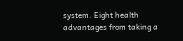system. Eight health advantages from taking a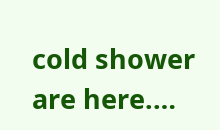cold shower are here.…